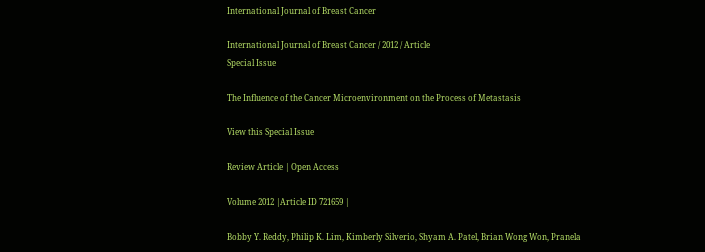International Journal of Breast Cancer

International Journal of Breast Cancer / 2012 / Article
Special Issue

The Influence of the Cancer Microenvironment on the Process of Metastasis

View this Special Issue

Review Article | Open Access

Volume 2012 |Article ID 721659 |

Bobby Y. Reddy, Philip K. Lim, Kimberly Silverio, Shyam A. Patel, Brian Wong Won, Pranela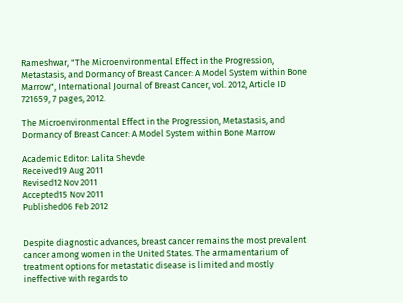Rameshwar, "The Microenvironmental Effect in the Progression, Metastasis, and Dormancy of Breast Cancer: A Model System within Bone Marrow", International Journal of Breast Cancer, vol. 2012, Article ID 721659, 7 pages, 2012.

The Microenvironmental Effect in the Progression, Metastasis, and Dormancy of Breast Cancer: A Model System within Bone Marrow

Academic Editor: Lalita Shevde
Received19 Aug 2011
Revised12 Nov 2011
Accepted15 Nov 2011
Published06 Feb 2012


Despite diagnostic advances, breast cancer remains the most prevalent cancer among women in the United States. The armamentarium of treatment options for metastatic disease is limited and mostly ineffective with regards to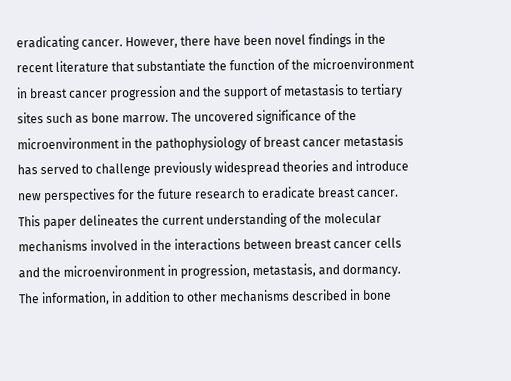eradicating cancer. However, there have been novel findings in the recent literature that substantiate the function of the microenvironment in breast cancer progression and the support of metastasis to tertiary sites such as bone marrow. The uncovered significance of the microenvironment in the pathophysiology of breast cancer metastasis has served to challenge previously widespread theories and introduce new perspectives for the future research to eradicate breast cancer. This paper delineates the current understanding of the molecular mechanisms involved in the interactions between breast cancer cells and the microenvironment in progression, metastasis, and dormancy. The information, in addition to other mechanisms described in bone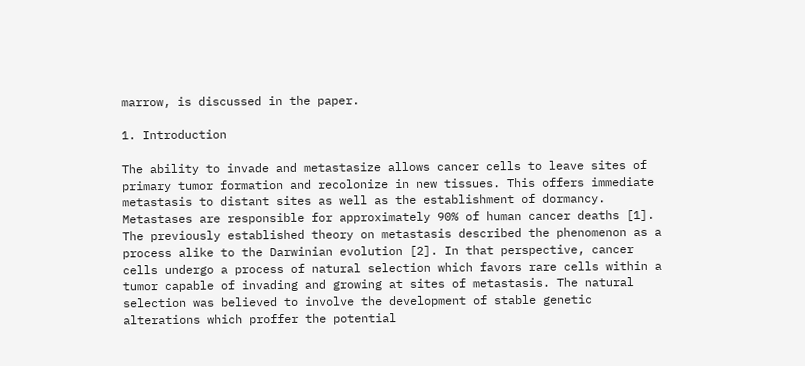marrow, is discussed in the paper.

1. Introduction

The ability to invade and metastasize allows cancer cells to leave sites of primary tumor formation and recolonize in new tissues. This offers immediate metastasis to distant sites as well as the establishment of dormancy. Metastases are responsible for approximately 90% of human cancer deaths [1]. The previously established theory on metastasis described the phenomenon as a process alike to the Darwinian evolution [2]. In that perspective, cancer cells undergo a process of natural selection which favors rare cells within a tumor capable of invading and growing at sites of metastasis. The natural selection was believed to involve the development of stable genetic alterations which proffer the potential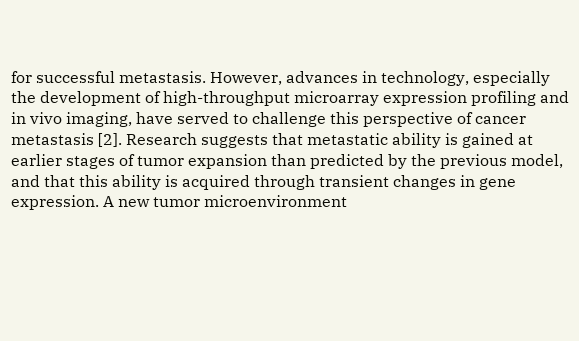for successful metastasis. However, advances in technology, especially the development of high-throughput microarray expression profiling and in vivo imaging, have served to challenge this perspective of cancer metastasis [2]. Research suggests that metastatic ability is gained at earlier stages of tumor expansion than predicted by the previous model, and that this ability is acquired through transient changes in gene expression. A new tumor microenvironment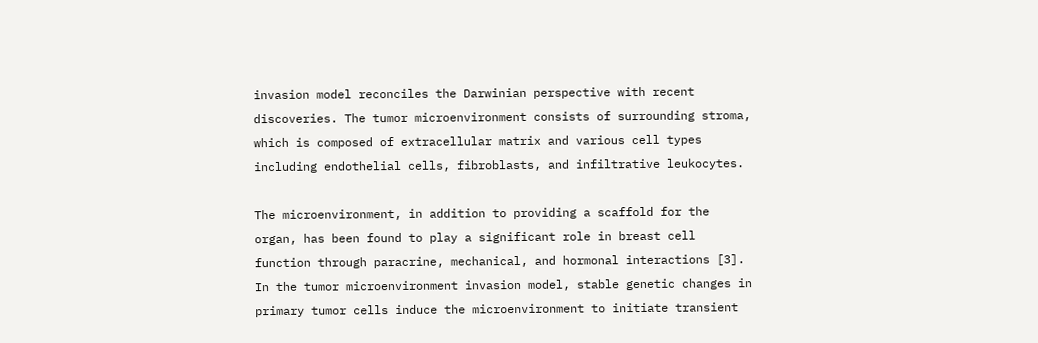invasion model reconciles the Darwinian perspective with recent discoveries. The tumor microenvironment consists of surrounding stroma, which is composed of extracellular matrix and various cell types including endothelial cells, fibroblasts, and infiltrative leukocytes.

The microenvironment, in addition to providing a scaffold for the organ, has been found to play a significant role in breast cell function through paracrine, mechanical, and hormonal interactions [3]. In the tumor microenvironment invasion model, stable genetic changes in primary tumor cells induce the microenvironment to initiate transient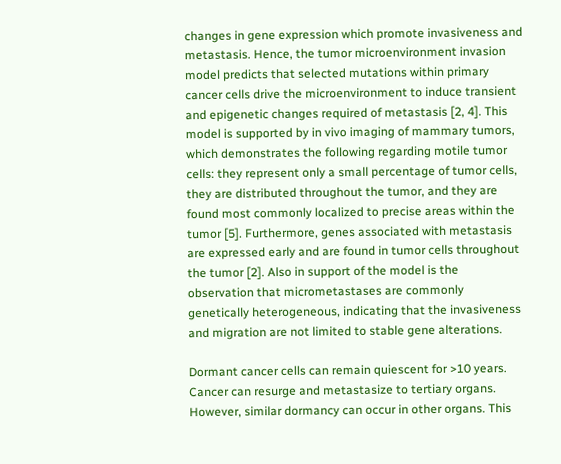changes in gene expression which promote invasiveness and metastasis. Hence, the tumor microenvironment invasion model predicts that selected mutations within primary cancer cells drive the microenvironment to induce transient and epigenetic changes required of metastasis [2, 4]. This model is supported by in vivo imaging of mammary tumors, which demonstrates the following regarding motile tumor cells: they represent only a small percentage of tumor cells, they are distributed throughout the tumor, and they are found most commonly localized to precise areas within the tumor [5]. Furthermore, genes associated with metastasis are expressed early and are found in tumor cells throughout the tumor [2]. Also in support of the model is the observation that micrometastases are commonly genetically heterogeneous, indicating that the invasiveness and migration are not limited to stable gene alterations.

Dormant cancer cells can remain quiescent for >10 years. Cancer can resurge and metastasize to tertiary organs. However, similar dormancy can occur in other organs. This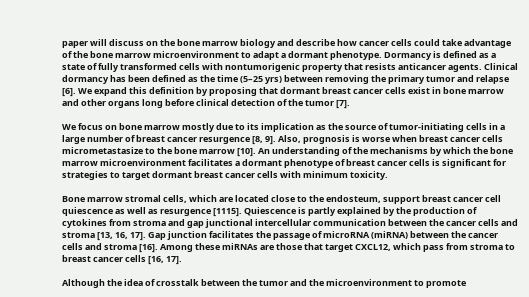paper will discuss on the bone marrow biology and describe how cancer cells could take advantage of the bone marrow microenvironment to adapt a dormant phenotype. Dormancy is defined as a state of fully transformed cells with nontumorigenic property that resists anticancer agents. Clinical dormancy has been defined as the time (5–25 yrs) between removing the primary tumor and relapse [6]. We expand this definition by proposing that dormant breast cancer cells exist in bone marrow and other organs long before clinical detection of the tumor [7].

We focus on bone marrow mostly due to its implication as the source of tumor-initiating cells in a large number of breast cancer resurgence [8, 9]. Also, prognosis is worse when breast cancer cells micrometastasize to the bone marrow [10]. An understanding of the mechanisms by which the bone marrow microenvironment facilitates a dormant phenotype of breast cancer cells is significant for strategies to target dormant breast cancer cells with minimum toxicity.

Bone marrow stromal cells, which are located close to the endosteum, support breast cancer cell quiescence as well as resurgence [1115]. Quiescence is partly explained by the production of cytokines from stroma and gap junctional intercellular communication between the cancer cells and stroma [13, 16, 17]. Gap junction facilitates the passage of microRNA (miRNA) between the cancer cells and stroma [16]. Among these miRNAs are those that target CXCL12, which pass from stroma to breast cancer cells [16, 17].

Although the idea of crosstalk between the tumor and the microenvironment to promote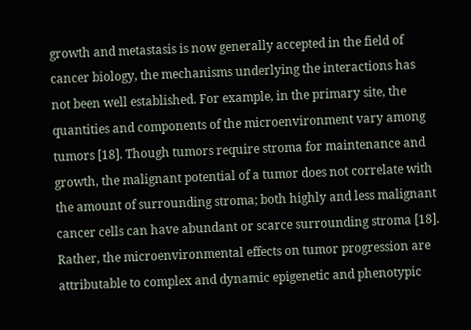growth and metastasis is now generally accepted in the field of cancer biology, the mechanisms underlying the interactions has not been well established. For example, in the primary site, the quantities and components of the microenvironment vary among tumors [18]. Though tumors require stroma for maintenance and growth, the malignant potential of a tumor does not correlate with the amount of surrounding stroma; both highly and less malignant cancer cells can have abundant or scarce surrounding stroma [18]. Rather, the microenvironmental effects on tumor progression are attributable to complex and dynamic epigenetic and phenotypic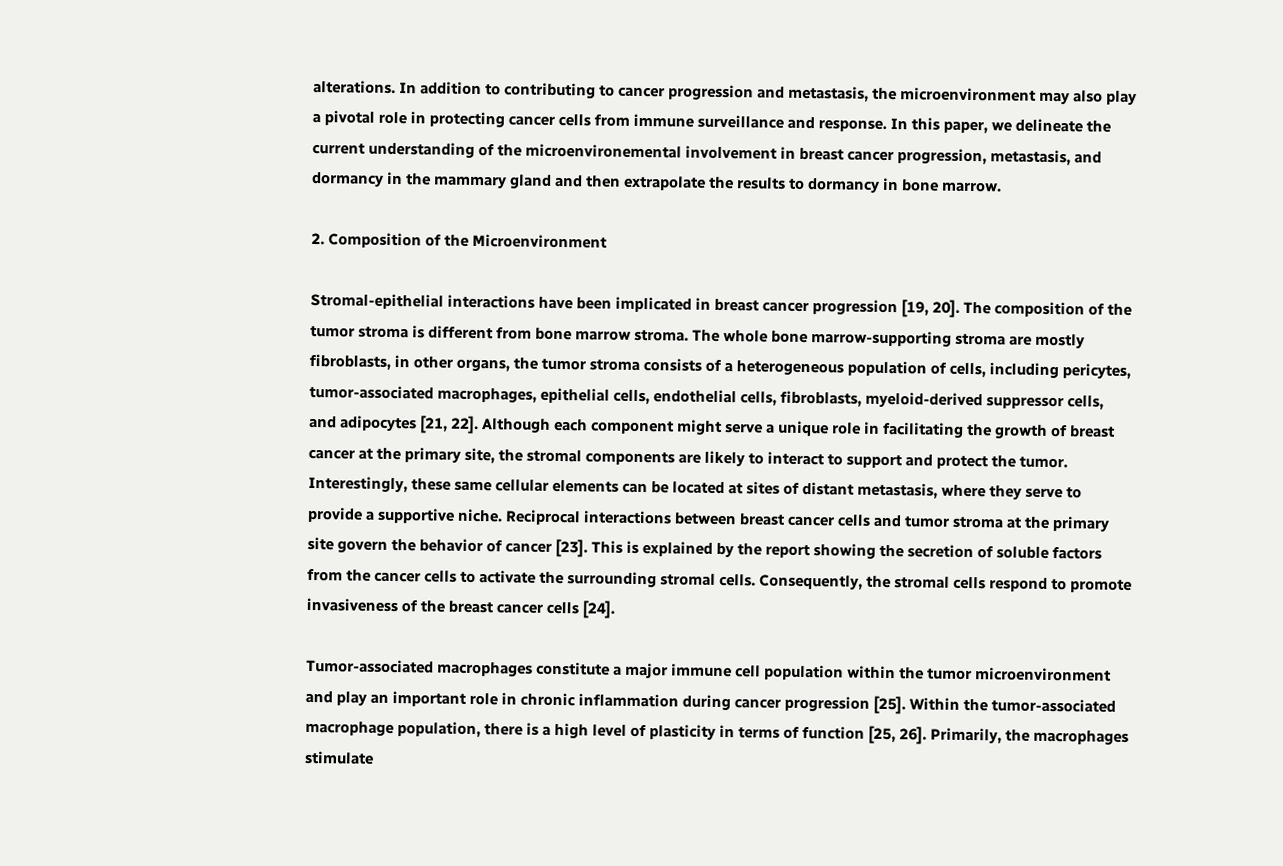alterations. In addition to contributing to cancer progression and metastasis, the microenvironment may also play a pivotal role in protecting cancer cells from immune surveillance and response. In this paper, we delineate the current understanding of the microenvironemental involvement in breast cancer progression, metastasis, and dormancy in the mammary gland and then extrapolate the results to dormancy in bone marrow.

2. Composition of the Microenvironment

Stromal-epithelial interactions have been implicated in breast cancer progression [19, 20]. The composition of the tumor stroma is different from bone marrow stroma. The whole bone marrow-supporting stroma are mostly fibroblasts, in other organs, the tumor stroma consists of a heterogeneous population of cells, including pericytes, tumor-associated macrophages, epithelial cells, endothelial cells, fibroblasts, myeloid-derived suppressor cells, and adipocytes [21, 22]. Although each component might serve a unique role in facilitating the growth of breast cancer at the primary site, the stromal components are likely to interact to support and protect the tumor. Interestingly, these same cellular elements can be located at sites of distant metastasis, where they serve to provide a supportive niche. Reciprocal interactions between breast cancer cells and tumor stroma at the primary site govern the behavior of cancer [23]. This is explained by the report showing the secretion of soluble factors from the cancer cells to activate the surrounding stromal cells. Consequently, the stromal cells respond to promote invasiveness of the breast cancer cells [24].

Tumor-associated macrophages constitute a major immune cell population within the tumor microenvironment and play an important role in chronic inflammation during cancer progression [25]. Within the tumor-associated macrophage population, there is a high level of plasticity in terms of function [25, 26]. Primarily, the macrophages stimulate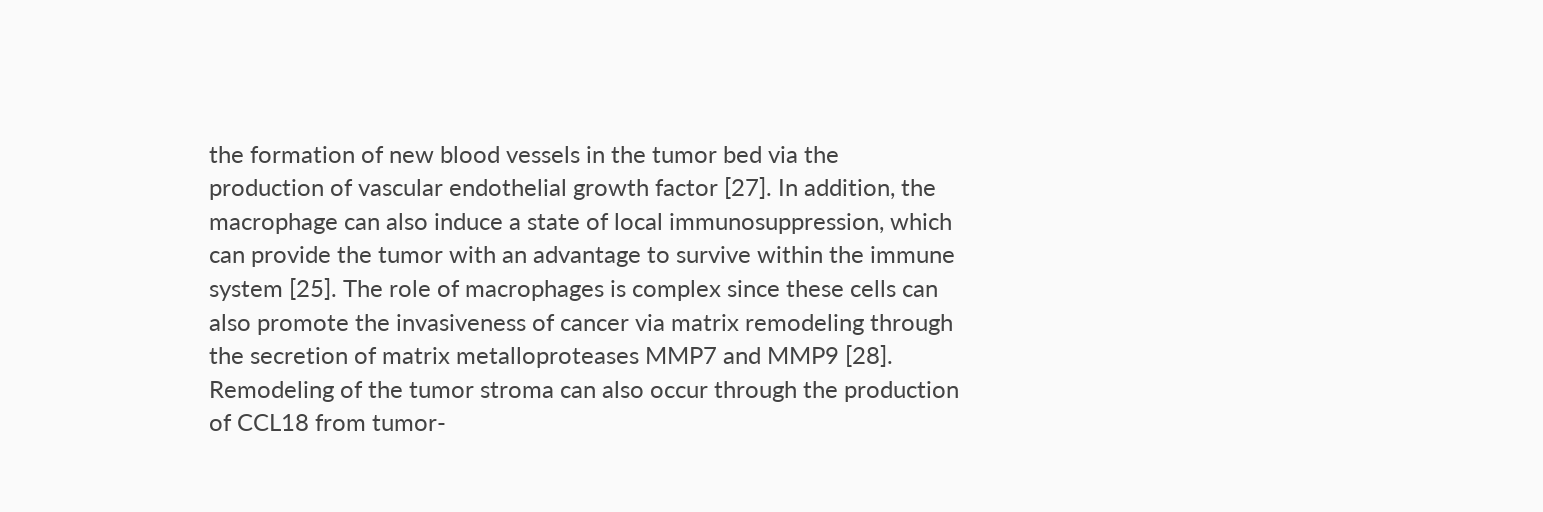the formation of new blood vessels in the tumor bed via the production of vascular endothelial growth factor [27]. In addition, the macrophage can also induce a state of local immunosuppression, which can provide the tumor with an advantage to survive within the immune system [25]. The role of macrophages is complex since these cells can also promote the invasiveness of cancer via matrix remodeling through the secretion of matrix metalloproteases MMP7 and MMP9 [28]. Remodeling of the tumor stroma can also occur through the production of CCL18 from tumor-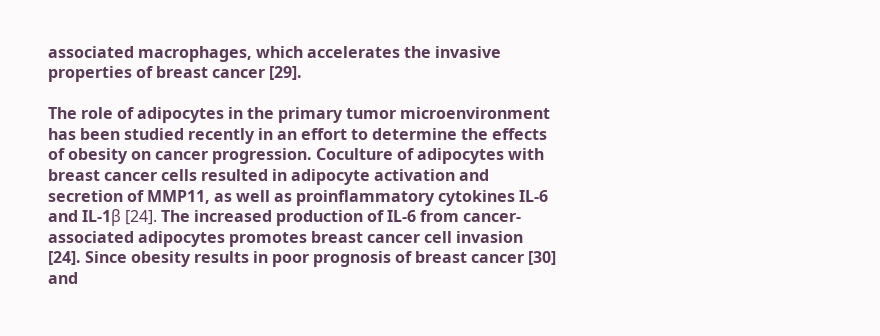associated macrophages, which accelerates the invasive properties of breast cancer [29].

The role of adipocytes in the primary tumor microenvironment has been studied recently in an effort to determine the effects of obesity on cancer progression. Coculture of adipocytes with breast cancer cells resulted in adipocyte activation and secretion of MMP11, as well as proinflammatory cytokines IL-6 and IL-1β [24]. The increased production of IL-6 from cancer-associated adipocytes promotes breast cancer cell invasion [24]. Since obesity results in poor prognosis of breast cancer [30] and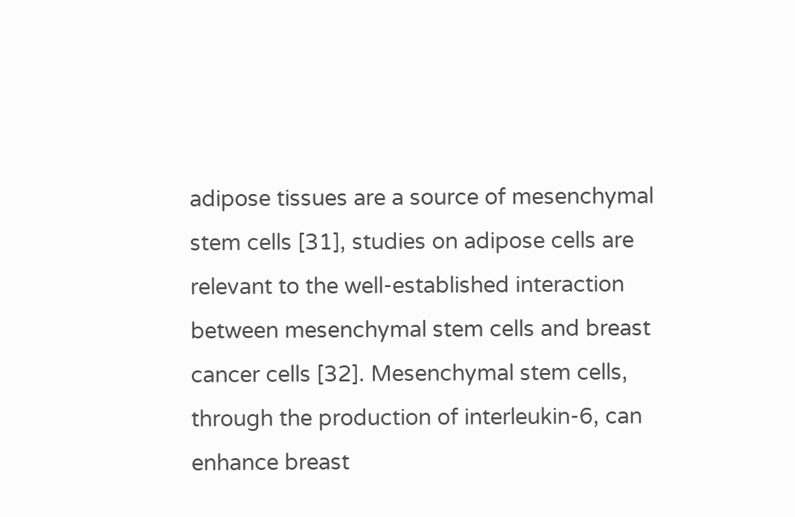adipose tissues are a source of mesenchymal stem cells [31], studies on adipose cells are relevant to the well-established interaction between mesenchymal stem cells and breast cancer cells [32]. Mesenchymal stem cells, through the production of interleukin-6, can enhance breast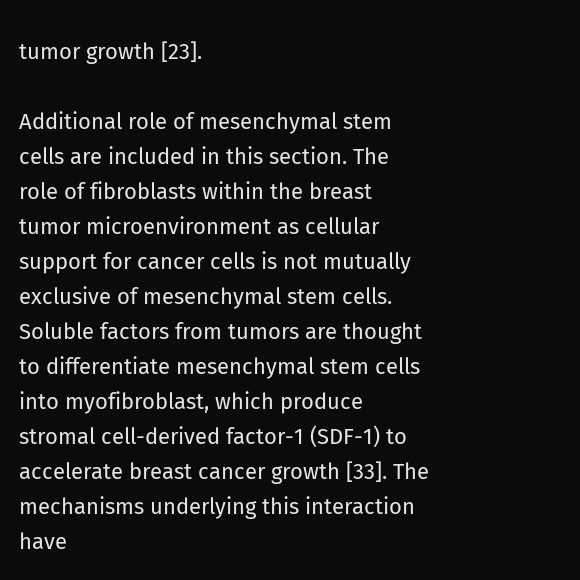tumor growth [23].

Additional role of mesenchymal stem cells are included in this section. The role of fibroblasts within the breast tumor microenvironment as cellular support for cancer cells is not mutually exclusive of mesenchymal stem cells. Soluble factors from tumors are thought to differentiate mesenchymal stem cells into myofibroblast, which produce stromal cell-derived factor-1 (SDF-1) to accelerate breast cancer growth [33]. The mechanisms underlying this interaction have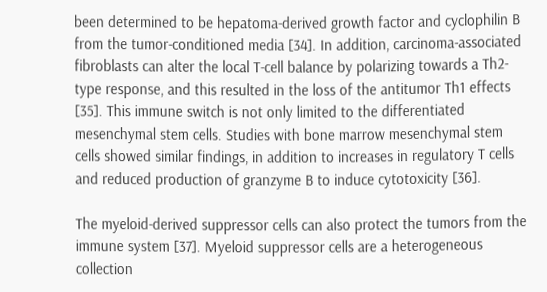been determined to be hepatoma-derived growth factor and cyclophilin B from the tumor-conditioned media [34]. In addition, carcinoma-associated fibroblasts can alter the local T-cell balance by polarizing towards a Th2-type response, and this resulted in the loss of the antitumor Th1 effects [35]. This immune switch is not only limited to the differentiated mesenchymal stem cells. Studies with bone marrow mesenchymal stem cells showed similar findings, in addition to increases in regulatory T cells and reduced production of granzyme B to induce cytotoxicity [36].

The myeloid-derived suppressor cells can also protect the tumors from the immune system [37]. Myeloid suppressor cells are a heterogeneous collection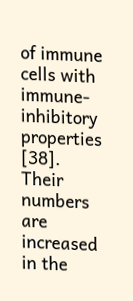of immune cells with immune-inhibitory properties [38]. Their numbers are increased in the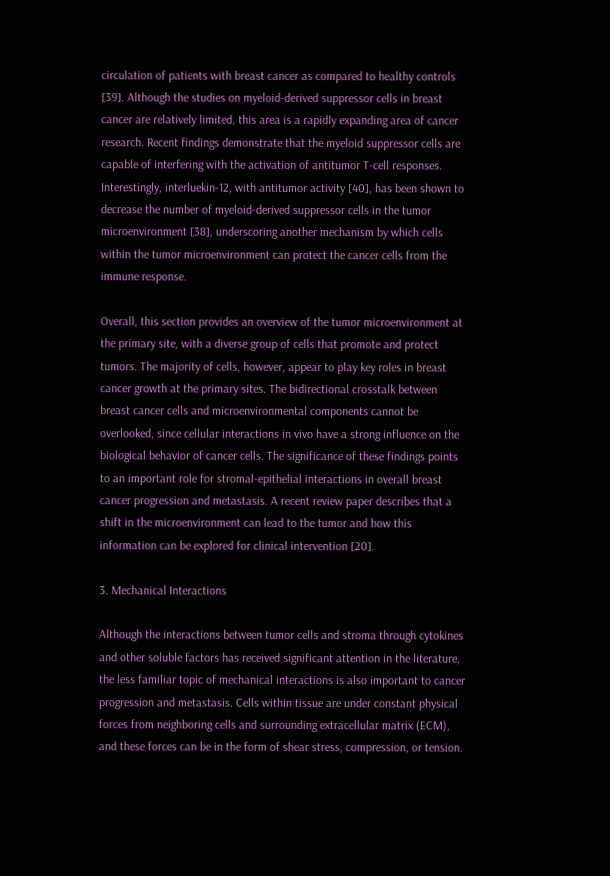circulation of patients with breast cancer as compared to healthy controls [39]. Although the studies on myeloid-derived suppressor cells in breast cancer are relatively limited, this area is a rapidly expanding area of cancer research. Recent findings demonstrate that the myeloid suppressor cells are capable of interfering with the activation of antitumor T-cell responses. Interestingly, interluekin-12, with antitumor activity [40], has been shown to decrease the number of myeloid-derived suppressor cells in the tumor microenvironment [38], underscoring another mechanism by which cells within the tumor microenvironment can protect the cancer cells from the immune response.

Overall, this section provides an overview of the tumor microenvironment at the primary site, with a diverse group of cells that promote and protect tumors. The majority of cells, however, appear to play key roles in breast cancer growth at the primary sites. The bidirectional crosstalk between breast cancer cells and microenvironmental components cannot be overlooked, since cellular interactions in vivo have a strong influence on the biological behavior of cancer cells. The significance of these findings points to an important role for stromal-epithelial interactions in overall breast cancer progression and metastasis. A recent review paper describes that a shift in the microenvironment can lead to the tumor and how this information can be explored for clinical intervention [20].

3. Mechanical Interactions

Although the interactions between tumor cells and stroma through cytokines and other soluble factors has received significant attention in the literature, the less familiar topic of mechanical interactions is also important to cancer progression and metastasis. Cells within tissue are under constant physical forces from neighboring cells and surrounding extracellular matrix (ECM), and these forces can be in the form of shear stress, compression, or tension.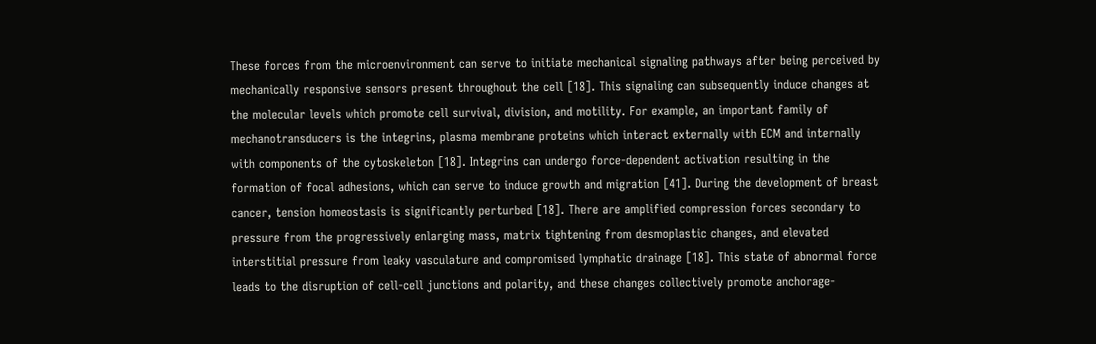These forces from the microenvironment can serve to initiate mechanical signaling pathways after being perceived by mechanically responsive sensors present throughout the cell [18]. This signaling can subsequently induce changes at the molecular levels which promote cell survival, division, and motility. For example, an important family of mechanotransducers is the integrins, plasma membrane proteins which interact externally with ECM and internally with components of the cytoskeleton [18]. Integrins can undergo force-dependent activation resulting in the formation of focal adhesions, which can serve to induce growth and migration [41]. During the development of breast cancer, tension homeostasis is significantly perturbed [18]. There are amplified compression forces secondary to pressure from the progressively enlarging mass, matrix tightening from desmoplastic changes, and elevated interstitial pressure from leaky vasculature and compromised lymphatic drainage [18]. This state of abnormal force leads to the disruption of cell-cell junctions and polarity, and these changes collectively promote anchorage-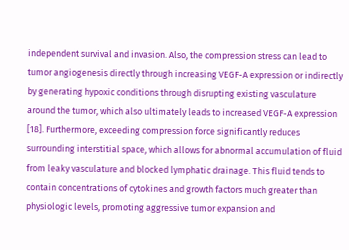independent survival and invasion. Also, the compression stress can lead to tumor angiogenesis directly through increasing VEGF-A expression or indirectly by generating hypoxic conditions through disrupting existing vasculature around the tumor, which also ultimately leads to increased VEGF-A expression [18]. Furthermore, exceeding compression force significantly reduces surrounding interstitial space, which allows for abnormal accumulation of fluid from leaky vasculature and blocked lymphatic drainage. This fluid tends to contain concentrations of cytokines and growth factors much greater than physiologic levels, promoting aggressive tumor expansion and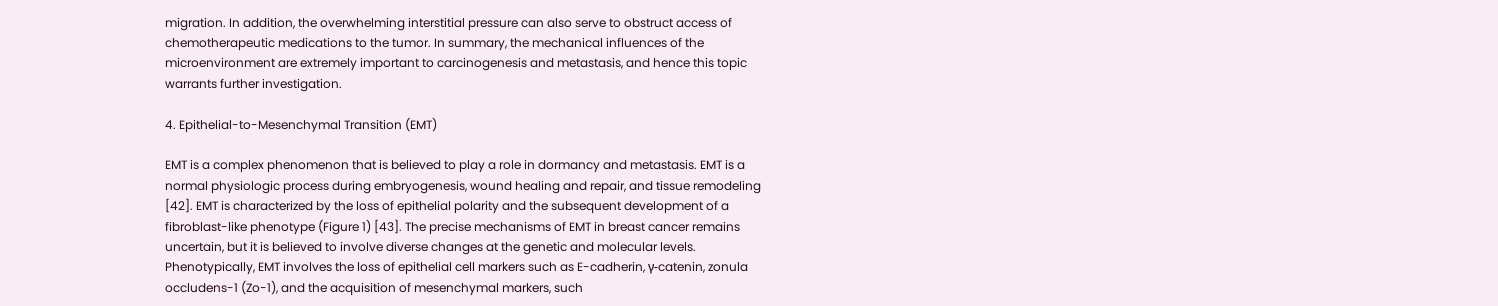migration. In addition, the overwhelming interstitial pressure can also serve to obstruct access of chemotherapeutic medications to the tumor. In summary, the mechanical influences of the microenvironment are extremely important to carcinogenesis and metastasis, and hence this topic warrants further investigation.

4. Epithelial-to-Mesenchymal Transition (EMT)

EMT is a complex phenomenon that is believed to play a role in dormancy and metastasis. EMT is a normal physiologic process during embryogenesis, wound healing and repair, and tissue remodeling [42]. EMT is characterized by the loss of epithelial polarity and the subsequent development of a fibroblast-like phenotype (Figure 1) [43]. The precise mechanisms of EMT in breast cancer remains uncertain, but it is believed to involve diverse changes at the genetic and molecular levels. Phenotypically, EMT involves the loss of epithelial cell markers such as E-cadherin, γ-catenin, zonula occludens-1 (Zo-1), and the acquisition of mesenchymal markers, such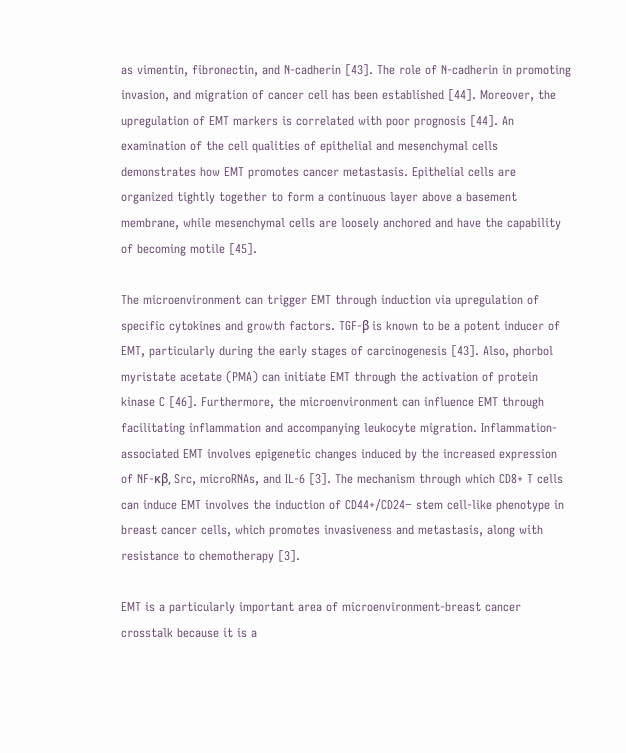as vimentin, fibronectin, and N-cadherin [43]. The role of N-cadherin in promoting invasion, and migration of cancer cell has been established [44]. Moreover, the upregulation of EMT markers is correlated with poor prognosis [44]. An examination of the cell qualities of epithelial and mesenchymal cells demonstrates how EMT promotes cancer metastasis. Epithelial cells are organized tightly together to form a continuous layer above a basement membrane, while mesenchymal cells are loosely anchored and have the capability of becoming motile [45].

The microenvironment can trigger EMT through induction via upregulation of specific cytokines and growth factors. TGF-β is known to be a potent inducer of EMT, particularly during the early stages of carcinogenesis [43]. Also, phorbol myristate acetate (PMA) can initiate EMT through the activation of protein kinase C [46]. Furthermore, the microenvironment can influence EMT through facilitating inflammation and accompanying leukocyte migration. Inflammation-associated EMT involves epigenetic changes induced by the increased expression of NF-κβ, Src, microRNAs, and IL-6 [3]. The mechanism through which CD8+ T cells can induce EMT involves the induction of CD44+/CD24− stem cell-like phenotype in breast cancer cells, which promotes invasiveness and metastasis, along with resistance to chemotherapy [3].

EMT is a particularly important area of microenvironment-breast cancer crosstalk because it is a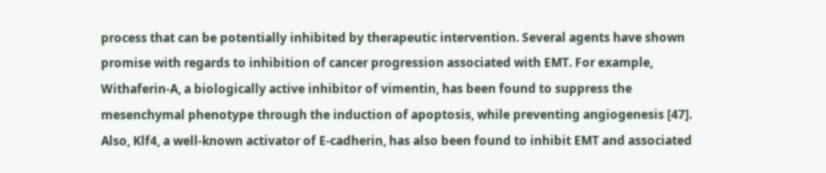process that can be potentially inhibited by therapeutic intervention. Several agents have shown promise with regards to inhibition of cancer progression associated with EMT. For example, Withaferin-A, a biologically active inhibitor of vimentin, has been found to suppress the mesenchymal phenotype through the induction of apoptosis, while preventing angiogenesis [47]. Also, Klf4, a well-known activator of E-cadherin, has also been found to inhibit EMT and associated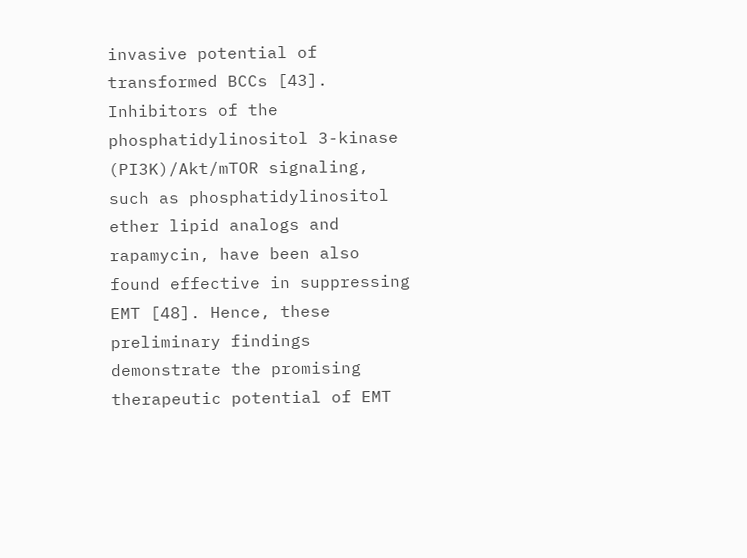invasive potential of transformed BCCs [43]. Inhibitors of the phosphatidylinositol 3-kinase (PI3K)/Akt/mTOR signaling, such as phosphatidylinositol ether lipid analogs and rapamycin, have been also found effective in suppressing EMT [48]. Hence, these preliminary findings demonstrate the promising therapeutic potential of EMT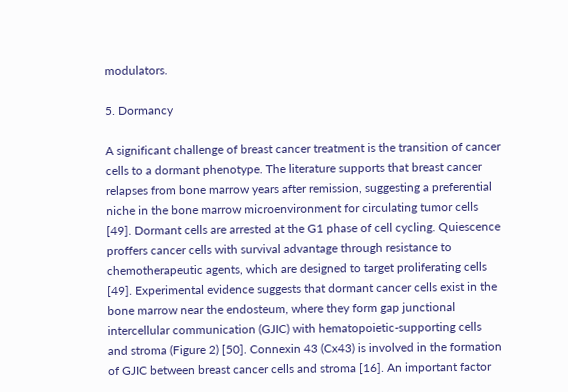modulators.

5. Dormancy

A significant challenge of breast cancer treatment is the transition of cancer cells to a dormant phenotype. The literature supports that breast cancer relapses from bone marrow years after remission, suggesting a preferential niche in the bone marrow microenvironment for circulating tumor cells [49]. Dormant cells are arrested at the G1 phase of cell cycling. Quiescence proffers cancer cells with survival advantage through resistance to chemotherapeutic agents, which are designed to target proliferating cells [49]. Experimental evidence suggests that dormant cancer cells exist in the bone marrow near the endosteum, where they form gap junctional intercellular communication (GJIC) with hematopoietic-supporting cells and stroma (Figure 2) [50]. Connexin 43 (Cx43) is involved in the formation of GJIC between breast cancer cells and stroma [16]. An important factor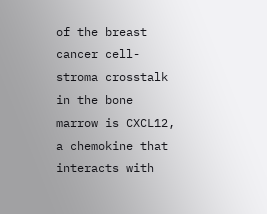of the breast cancer cell-stroma crosstalk in the bone marrow is CXCL12, a chemokine that interacts with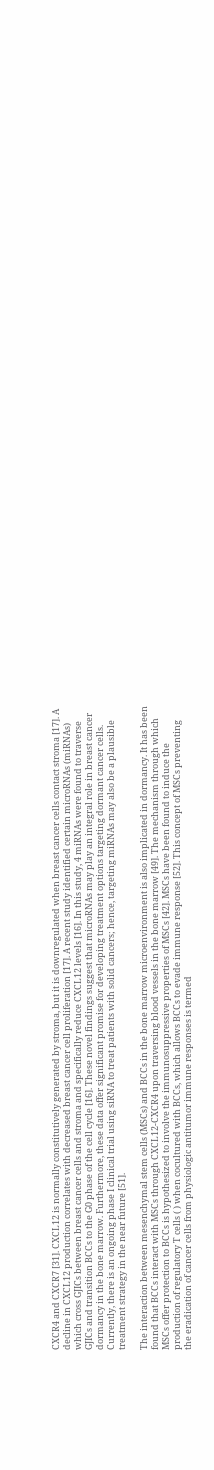CXCR4 and CXCR7 [31]. CXCL12 is normally constitutively generated by stroma, but it is downregulated when breast cancer cells contact stroma [17]. A decline in CXCL12 production correlates with decreased breast cancer cell proliferation [17]. A recent study identified certain microRNAs (miRNAs) which cross GJICs between breast cancer cells and stroma and specifically reduce CXCL12 levels [16]. In this study, 4 miRNAs were found to traverse GJICs and transition BCCs to the G0 phase of the cell cycle [16]. These novel findings suggest that microRNAs may play an integral role in breast cancer dormancy in the bone marrow. Furthermore, these data offer significant promise for developing treatment options targeting dormant cancer cells. Currently, there is an ongoing phase I clinical trial using siRNA to treat patients with solid cancers; hence, targeting miRNAs may also be a plausible treatment strategy in the near future [51].

The interaction between mesenchymal stem cells (MSCs) and BCCs in the bone marrow microenvironment is also implicated in dormancy. It has been found that BCCs interact with MSCs through CXCL12-CXCR4 upon traversing blood vessels in the bone marrow [49]. The mechanism through which MSCs offer protection to BCCs is hypothesized to involve the immunosuppressive properties of MSCs [42]. MSCs have been found to induce the production of regulatory T cells ( ) when cocultured with BCCs, which allows BCCs to evade immune response [52]. This concept of MSCs preventing the eradication of cancer cells from physiologic antitumor immune responses is termed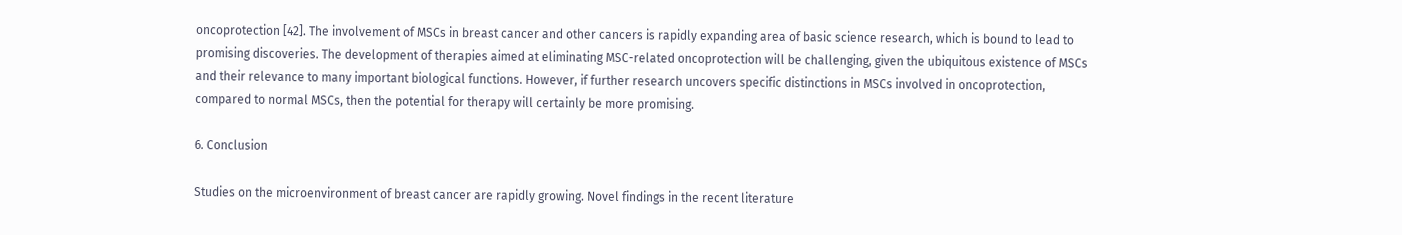oncoprotection [42]. The involvement of MSCs in breast cancer and other cancers is rapidly expanding area of basic science research, which is bound to lead to promising discoveries. The development of therapies aimed at eliminating MSC-related oncoprotection will be challenging, given the ubiquitous existence of MSCs and their relevance to many important biological functions. However, if further research uncovers specific distinctions in MSCs involved in oncoprotection, compared to normal MSCs, then the potential for therapy will certainly be more promising.

6. Conclusion

Studies on the microenvironment of breast cancer are rapidly growing. Novel findings in the recent literature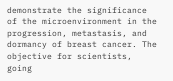demonstrate the significance of the microenvironment in the progression, metastasis, and dormancy of breast cancer. The objective for scientists, going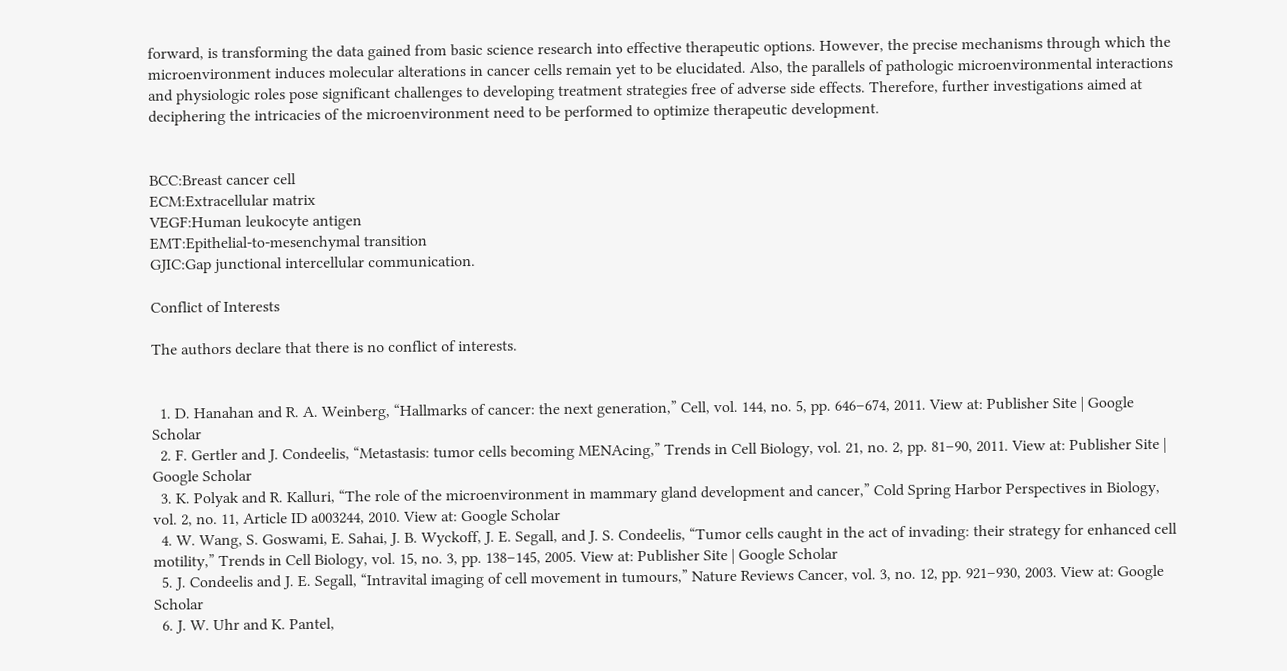forward, is transforming the data gained from basic science research into effective therapeutic options. However, the precise mechanisms through which the microenvironment induces molecular alterations in cancer cells remain yet to be elucidated. Also, the parallels of pathologic microenvironmental interactions and physiologic roles pose significant challenges to developing treatment strategies free of adverse side effects. Therefore, further investigations aimed at deciphering the intricacies of the microenvironment need to be performed to optimize therapeutic development.


BCC:Breast cancer cell
ECM:Extracellular matrix
VEGF:Human leukocyte antigen
EMT:Epithelial-to-mesenchymal transition
GJIC:Gap junctional intercellular communication.

Conflict of Interests

The authors declare that there is no conflict of interests.


  1. D. Hanahan and R. A. Weinberg, “Hallmarks of cancer: the next generation,” Cell, vol. 144, no. 5, pp. 646–674, 2011. View at: Publisher Site | Google Scholar
  2. F. Gertler and J. Condeelis, “Metastasis: tumor cells becoming MENAcing,” Trends in Cell Biology, vol. 21, no. 2, pp. 81–90, 2011. View at: Publisher Site | Google Scholar
  3. K. Polyak and R. Kalluri, “The role of the microenvironment in mammary gland development and cancer,” Cold Spring Harbor Perspectives in Biology, vol. 2, no. 11, Article ID a003244, 2010. View at: Google Scholar
  4. W. Wang, S. Goswami, E. Sahai, J. B. Wyckoff, J. E. Segall, and J. S. Condeelis, “Tumor cells caught in the act of invading: their strategy for enhanced cell motility,” Trends in Cell Biology, vol. 15, no. 3, pp. 138–145, 2005. View at: Publisher Site | Google Scholar
  5. J. Condeelis and J. E. Segall, “Intravital imaging of cell movement in tumours,” Nature Reviews Cancer, vol. 3, no. 12, pp. 921–930, 2003. View at: Google Scholar
  6. J. W. Uhr and K. Pantel,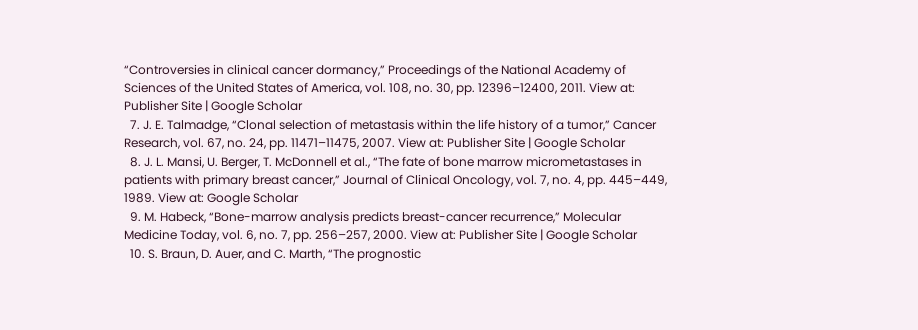“Controversies in clinical cancer dormancy,” Proceedings of the National Academy of Sciences of the United States of America, vol. 108, no. 30, pp. 12396–12400, 2011. View at: Publisher Site | Google Scholar
  7. J. E. Talmadge, “Clonal selection of metastasis within the life history of a tumor,” Cancer Research, vol. 67, no. 24, pp. 11471–11475, 2007. View at: Publisher Site | Google Scholar
  8. J. L. Mansi, U. Berger, T. McDonnell et al., “The fate of bone marrow micrometastases in patients with primary breast cancer,” Journal of Clinical Oncology, vol. 7, no. 4, pp. 445–449, 1989. View at: Google Scholar
  9. M. Habeck, “Bone-marrow analysis predicts breast-cancer recurrence,” Molecular Medicine Today, vol. 6, no. 7, pp. 256–257, 2000. View at: Publisher Site | Google Scholar
  10. S. Braun, D. Auer, and C. Marth, “The prognostic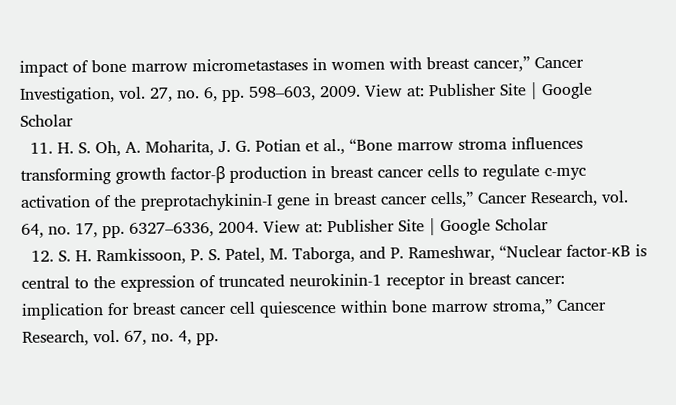impact of bone marrow micrometastases in women with breast cancer,” Cancer Investigation, vol. 27, no. 6, pp. 598–603, 2009. View at: Publisher Site | Google Scholar
  11. H. S. Oh, A. Moharita, J. G. Potian et al., “Bone marrow stroma influences transforming growth factor-β production in breast cancer cells to regulate c-myc activation of the preprotachykinin-I gene in breast cancer cells,” Cancer Research, vol. 64, no. 17, pp. 6327–6336, 2004. View at: Publisher Site | Google Scholar
  12. S. H. Ramkissoon, P. S. Patel, M. Taborga, and P. Rameshwar, “Nuclear factor-κB is central to the expression of truncated neurokinin-1 receptor in breast cancer: implication for breast cancer cell quiescence within bone marrow stroma,” Cancer Research, vol. 67, no. 4, pp.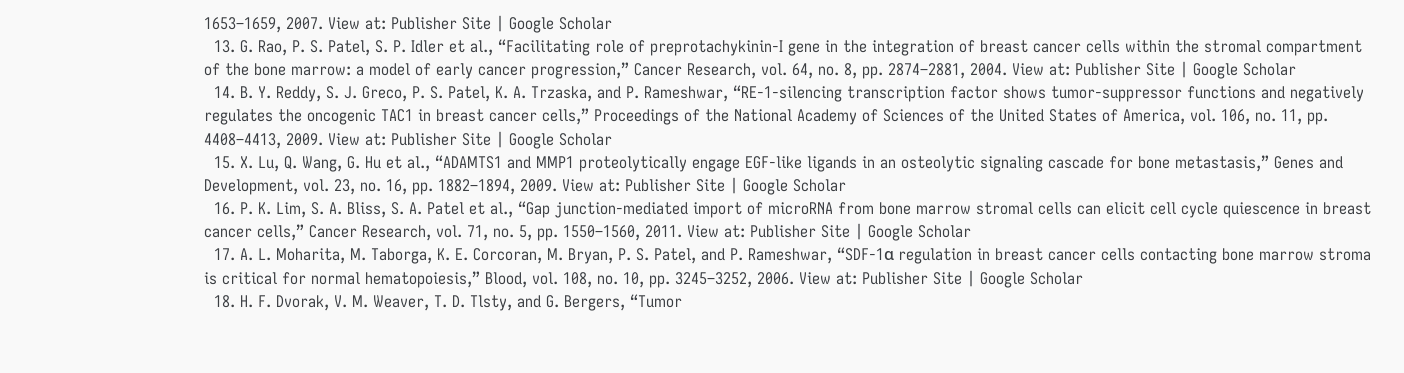1653–1659, 2007. View at: Publisher Site | Google Scholar
  13. G. Rao, P. S. Patel, S. P. Idler et al., “Facilitating role of preprotachykinin-I gene in the integration of breast cancer cells within the stromal compartment of the bone marrow: a model of early cancer progression,” Cancer Research, vol. 64, no. 8, pp. 2874–2881, 2004. View at: Publisher Site | Google Scholar
  14. B. Y. Reddy, S. J. Greco, P. S. Patel, K. A. Trzaska, and P. Rameshwar, “RE-1-silencing transcription factor shows tumor-suppressor functions and negatively regulates the oncogenic TAC1 in breast cancer cells,” Proceedings of the National Academy of Sciences of the United States of America, vol. 106, no. 11, pp. 4408–4413, 2009. View at: Publisher Site | Google Scholar
  15. X. Lu, Q. Wang, G. Hu et al., “ADAMTS1 and MMP1 proteolytically engage EGF-like ligands in an osteolytic signaling cascade for bone metastasis,” Genes and Development, vol. 23, no. 16, pp. 1882–1894, 2009. View at: Publisher Site | Google Scholar
  16. P. K. Lim, S. A. Bliss, S. A. Patel et al., “Gap junction-mediated import of microRNA from bone marrow stromal cells can elicit cell cycle quiescence in breast cancer cells,” Cancer Research, vol. 71, no. 5, pp. 1550–1560, 2011. View at: Publisher Site | Google Scholar
  17. A. L. Moharita, M. Taborga, K. E. Corcoran, M. Bryan, P. S. Patel, and P. Rameshwar, “SDF-1α regulation in breast cancer cells contacting bone marrow stroma is critical for normal hematopoiesis,” Blood, vol. 108, no. 10, pp. 3245–3252, 2006. View at: Publisher Site | Google Scholar
  18. H. F. Dvorak, V. M. Weaver, T. D. Tlsty, and G. Bergers, “Tumor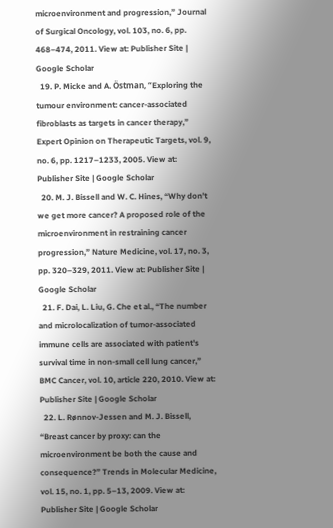microenvironment and progression,” Journal of Surgical Oncology, vol. 103, no. 6, pp. 468–474, 2011. View at: Publisher Site | Google Scholar
  19. P. Micke and A. Östman, “Exploring the tumour environment: cancer-associated fibroblasts as targets in cancer therapy,” Expert Opinion on Therapeutic Targets, vol. 9, no. 6, pp. 1217–1233, 2005. View at: Publisher Site | Google Scholar
  20. M. J. Bissell and W. C. Hines, “Why don't we get more cancer? A proposed role of the microenvironment in restraining cancer progression,” Nature Medicine, vol. 17, no. 3, pp. 320–329, 2011. View at: Publisher Site | Google Scholar
  21. F. Dai, L. Liu, G. Che et al., “The number and microlocalization of tumor-associated immune cells are associated with patient's survival time in non-small cell lung cancer,” BMC Cancer, vol. 10, article 220, 2010. View at: Publisher Site | Google Scholar
  22. L. Rønnov-Jessen and M. J. Bissell, “Breast cancer by proxy: can the microenvironment be both the cause and consequence?” Trends in Molecular Medicine, vol. 15, no. 1, pp. 5–13, 2009. View at: Publisher Site | Google Scholar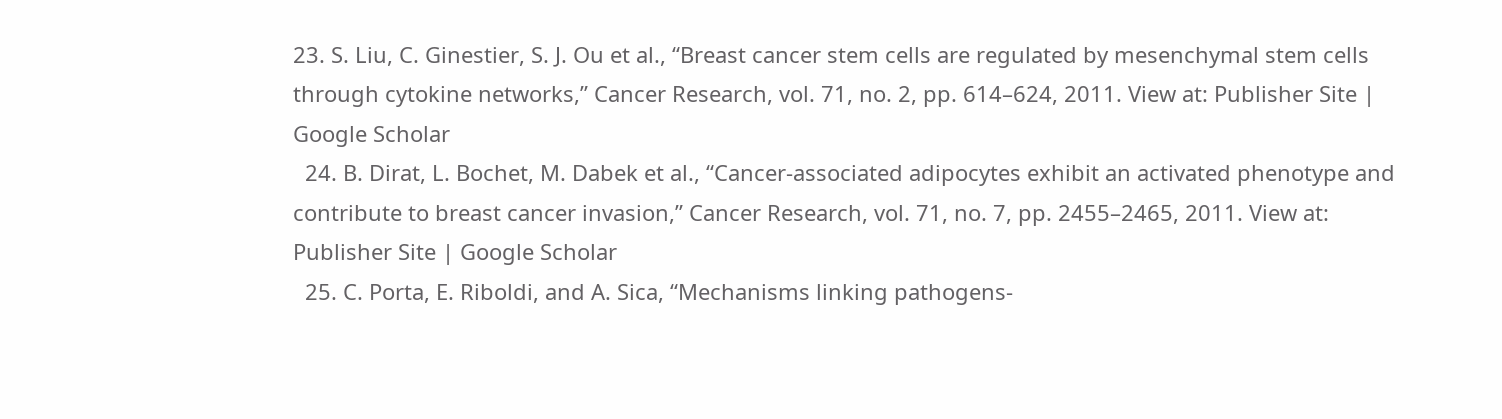23. S. Liu, C. Ginestier, S. J. Ou et al., “Breast cancer stem cells are regulated by mesenchymal stem cells through cytokine networks,” Cancer Research, vol. 71, no. 2, pp. 614–624, 2011. View at: Publisher Site | Google Scholar
  24. B. Dirat, L. Bochet, M. Dabek et al., “Cancer-associated adipocytes exhibit an activated phenotype and contribute to breast cancer invasion,” Cancer Research, vol. 71, no. 7, pp. 2455–2465, 2011. View at: Publisher Site | Google Scholar
  25. C. Porta, E. Riboldi, and A. Sica, “Mechanisms linking pathogens-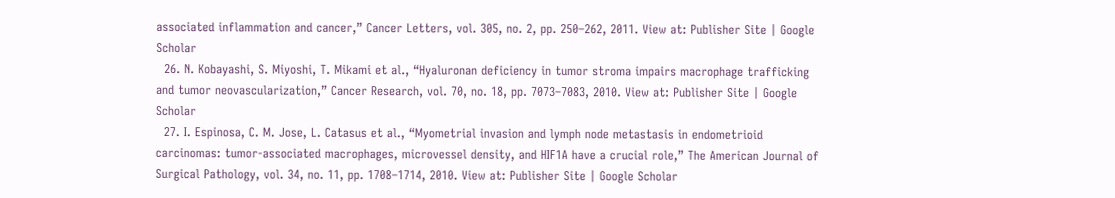associated inflammation and cancer,” Cancer Letters, vol. 305, no. 2, pp. 250–262, 2011. View at: Publisher Site | Google Scholar
  26. N. Kobayashi, S. Miyoshi, T. Mikami et al., “Hyaluronan deficiency in tumor stroma impairs macrophage trafficking and tumor neovascularization,” Cancer Research, vol. 70, no. 18, pp. 7073–7083, 2010. View at: Publisher Site | Google Scholar
  27. I. Espinosa, C. M. Jose, L. Catasus et al., “Myometrial invasion and lymph node metastasis in endometrioid carcinomas: tumor-associated macrophages, microvessel density, and HIF1A have a crucial role,” The American Journal of Surgical Pathology, vol. 34, no. 11, pp. 1708–1714, 2010. View at: Publisher Site | Google Scholar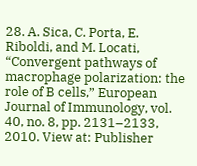28. A. Sica, C. Porta, E. Riboldi, and M. Locati, “Convergent pathways of macrophage polarization: the role of B cells,” European Journal of Immunology, vol. 40, no. 8, pp. 2131–2133, 2010. View at: Publisher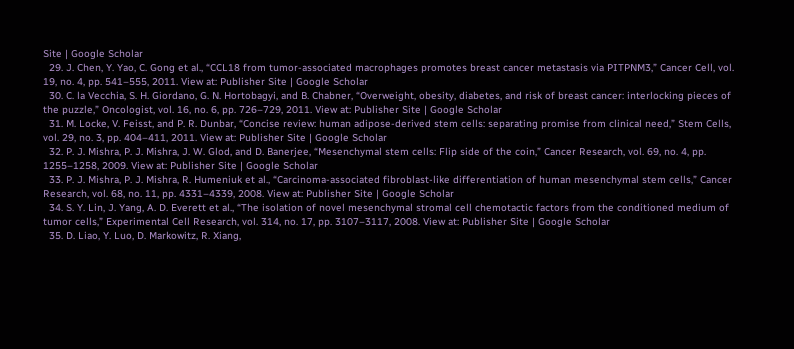Site | Google Scholar
  29. J. Chen, Y. Yao, C. Gong et al., “CCL18 from tumor-associated macrophages promotes breast cancer metastasis via PITPNM3,” Cancer Cell, vol. 19, no. 4, pp. 541–555, 2011. View at: Publisher Site | Google Scholar
  30. C. la Vecchia, S. H. Giordano, G. N. Hortobagyi, and B. Chabner, “Overweight, obesity, diabetes, and risk of breast cancer: interlocking pieces of the puzzle,” Oncologist, vol. 16, no. 6, pp. 726–729, 2011. View at: Publisher Site | Google Scholar
  31. M. Locke, V. Feisst, and P. R. Dunbar, “Concise review: human adipose-derived stem cells: separating promise from clinical need,” Stem Cells, vol. 29, no. 3, pp. 404–411, 2011. View at: Publisher Site | Google Scholar
  32. P. J. Mishra, P. J. Mishra, J. W. Glod, and D. Banerjee, “Mesenchymal stem cells: Flip side of the coin,” Cancer Research, vol. 69, no. 4, pp. 1255–1258, 2009. View at: Publisher Site | Google Scholar
  33. P. J. Mishra, P. J. Mishra, R. Humeniuk et al., “Carcinoma-associated fibroblast-like differentiation of human mesenchymal stem cells,” Cancer Research, vol. 68, no. 11, pp. 4331–4339, 2008. View at: Publisher Site | Google Scholar
  34. S. Y. Lin, J. Yang, A. D. Everett et al., “The isolation of novel mesenchymal stromal cell chemotactic factors from the conditioned medium of tumor cells,” Experimental Cell Research, vol. 314, no. 17, pp. 3107–3117, 2008. View at: Publisher Site | Google Scholar
  35. D. Liao, Y. Luo, D. Markowitz, R. Xiang,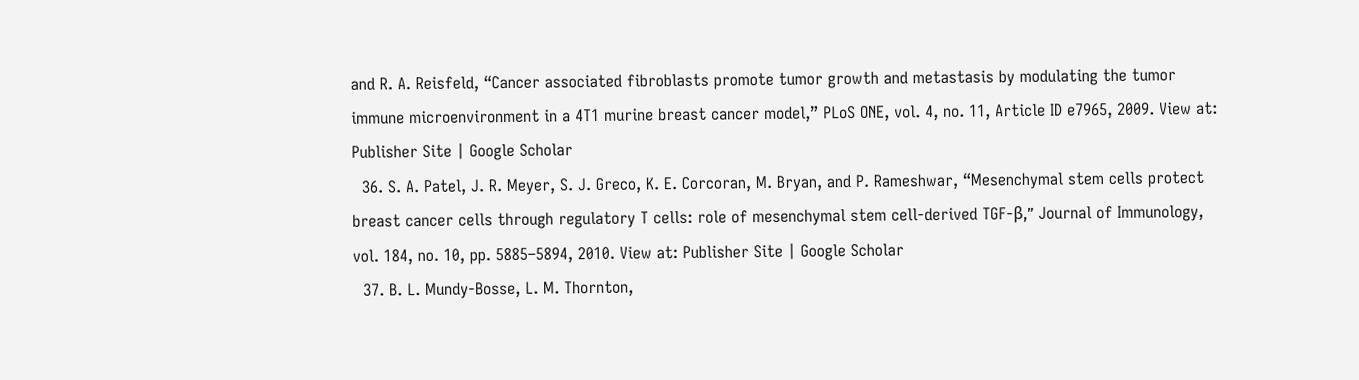and R. A. Reisfeld, “Cancer associated fibroblasts promote tumor growth and metastasis by modulating the tumor immune microenvironment in a 4T1 murine breast cancer model,” PLoS ONE, vol. 4, no. 11, Article ID e7965, 2009. View at: Publisher Site | Google Scholar
  36. S. A. Patel, J. R. Meyer, S. J. Greco, K. E. Corcoran, M. Bryan, and P. Rameshwar, “Mesenchymal stem cells protect breast cancer cells through regulatory T cells: role of mesenchymal stem cell-derived TGF-β,” Journal of Immunology, vol. 184, no. 10, pp. 5885–5894, 2010. View at: Publisher Site | Google Scholar
  37. B. L. Mundy-Bosse, L. M. Thornton,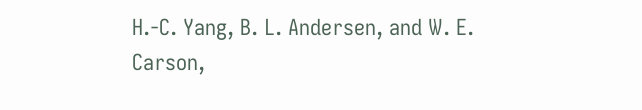H.-C. Yang, B. L. Andersen, and W. E. Carson,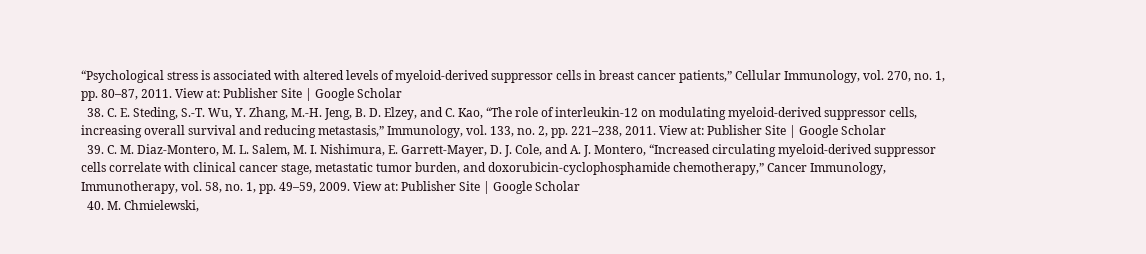“Psychological stress is associated with altered levels of myeloid-derived suppressor cells in breast cancer patients,” Cellular Immunology, vol. 270, no. 1, pp. 80–87, 2011. View at: Publisher Site | Google Scholar
  38. C. E. Steding, S.-T. Wu, Y. Zhang, M.-H. Jeng, B. D. Elzey, and C. Kao, “The role of interleukin-12 on modulating myeloid-derived suppressor cells, increasing overall survival and reducing metastasis,” Immunology, vol. 133, no. 2, pp. 221–238, 2011. View at: Publisher Site | Google Scholar
  39. C. M. Diaz-Montero, M. L. Salem, M. I. Nishimura, E. Garrett-Mayer, D. J. Cole, and A. J. Montero, “Increased circulating myeloid-derived suppressor cells correlate with clinical cancer stage, metastatic tumor burden, and doxorubicin-cyclophosphamide chemotherapy,” Cancer Immunology, Immunotherapy, vol. 58, no. 1, pp. 49–59, 2009. View at: Publisher Site | Google Scholar
  40. M. Chmielewski,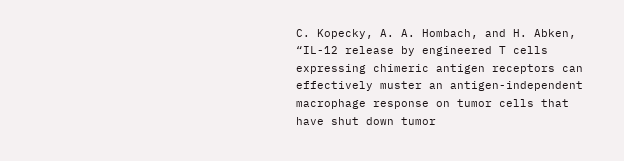C. Kopecky, A. A. Hombach, and H. Abken, “IL-12 release by engineered T cells expressing chimeric antigen receptors can effectively muster an antigen-independent macrophage response on tumor cells that have shut down tumor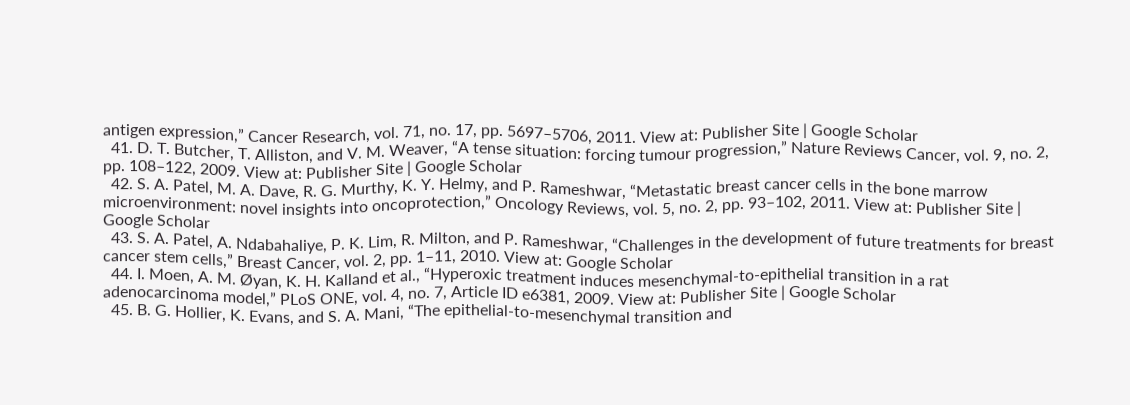antigen expression,” Cancer Research, vol. 71, no. 17, pp. 5697–5706, 2011. View at: Publisher Site | Google Scholar
  41. D. T. Butcher, T. Alliston, and V. M. Weaver, “A tense situation: forcing tumour progression,” Nature Reviews Cancer, vol. 9, no. 2, pp. 108–122, 2009. View at: Publisher Site | Google Scholar
  42. S. A. Patel, M. A. Dave, R. G. Murthy, K. Y. Helmy, and P. Rameshwar, “Metastatic breast cancer cells in the bone marrow microenvironment: novel insights into oncoprotection,” Oncology Reviews, vol. 5, no. 2, pp. 93–102, 2011. View at: Publisher Site | Google Scholar
  43. S. A. Patel, A. Ndabahaliye, P. K. Lim, R. Milton, and P. Rameshwar, “Challenges in the development of future treatments for breast cancer stem cells,” Breast Cancer, vol. 2, pp. 1–11, 2010. View at: Google Scholar
  44. I. Moen, A. M. Øyan, K. H. Kalland et al., “Hyperoxic treatment induces mesenchymal-to-epithelial transition in a rat adenocarcinoma model,” PLoS ONE, vol. 4, no. 7, Article ID e6381, 2009. View at: Publisher Site | Google Scholar
  45. B. G. Hollier, K. Evans, and S. A. Mani, “The epithelial-to-mesenchymal transition and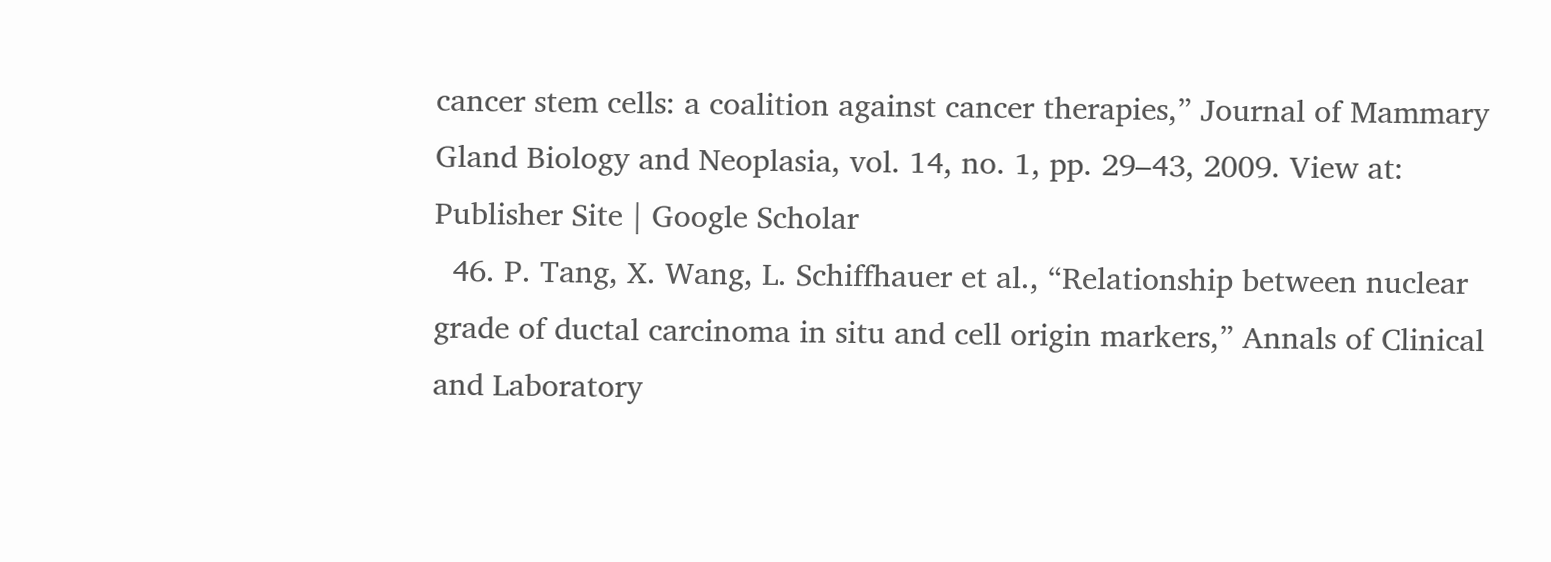cancer stem cells: a coalition against cancer therapies,” Journal of Mammary Gland Biology and Neoplasia, vol. 14, no. 1, pp. 29–43, 2009. View at: Publisher Site | Google Scholar
  46. P. Tang, X. Wang, L. Schiffhauer et al., “Relationship between nuclear grade of ductal carcinoma in situ and cell origin markers,” Annals of Clinical and Laboratory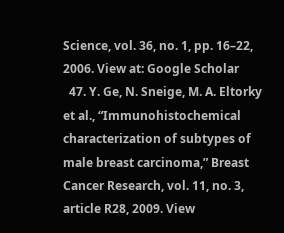Science, vol. 36, no. 1, pp. 16–22, 2006. View at: Google Scholar
  47. Y. Ge, N. Sneige, M. A. Eltorky et al., “Immunohistochemical characterization of subtypes of male breast carcinoma,” Breast Cancer Research, vol. 11, no. 3, article R28, 2009. View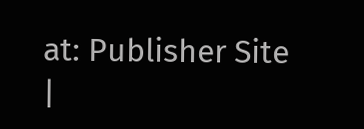at: Publisher Site |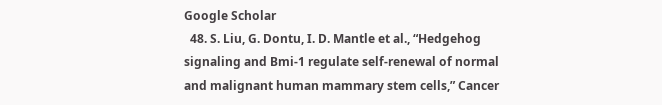Google Scholar
  48. S. Liu, G. Dontu, I. D. Mantle et al., “Hedgehog signaling and Bmi-1 regulate self-renewal of normal and malignant human mammary stem cells,” Cancer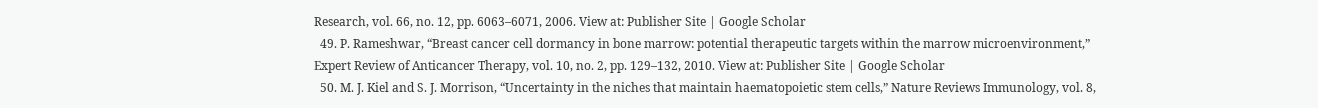Research, vol. 66, no. 12, pp. 6063–6071, 2006. View at: Publisher Site | Google Scholar
  49. P. Rameshwar, “Breast cancer cell dormancy in bone marrow: potential therapeutic targets within the marrow microenvironment,” Expert Review of Anticancer Therapy, vol. 10, no. 2, pp. 129–132, 2010. View at: Publisher Site | Google Scholar
  50. M. J. Kiel and S. J. Morrison, “Uncertainty in the niches that maintain haematopoietic stem cells,” Nature Reviews Immunology, vol. 8,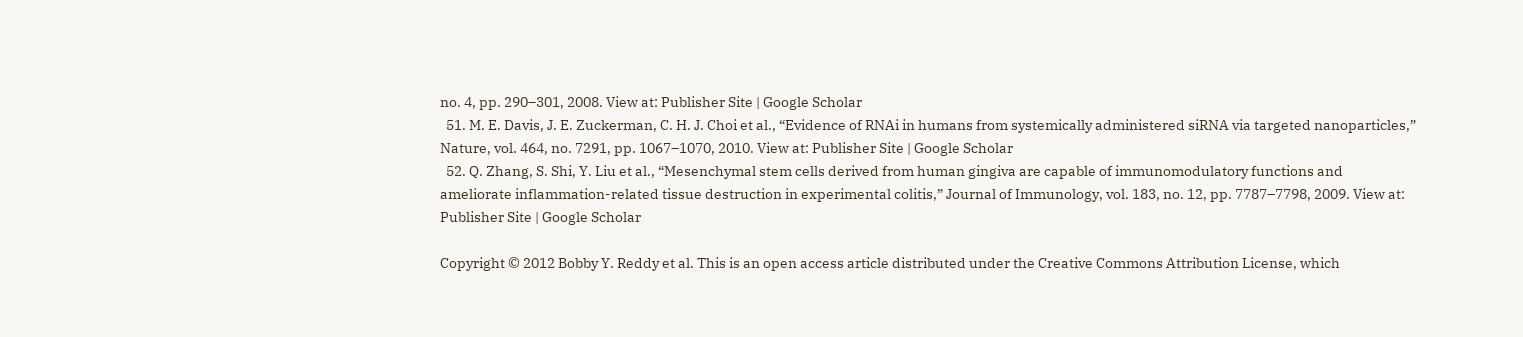no. 4, pp. 290–301, 2008. View at: Publisher Site | Google Scholar
  51. M. E. Davis, J. E. Zuckerman, C. H. J. Choi et al., “Evidence of RNAi in humans from systemically administered siRNA via targeted nanoparticles,” Nature, vol. 464, no. 7291, pp. 1067–1070, 2010. View at: Publisher Site | Google Scholar
  52. Q. Zhang, S. Shi, Y. Liu et al., “Mesenchymal stem cells derived from human gingiva are capable of immunomodulatory functions and ameliorate inflammation-related tissue destruction in experimental colitis,” Journal of Immunology, vol. 183, no. 12, pp. 7787–7798, 2009. View at: Publisher Site | Google Scholar

Copyright © 2012 Bobby Y. Reddy et al. This is an open access article distributed under the Creative Commons Attribution License, which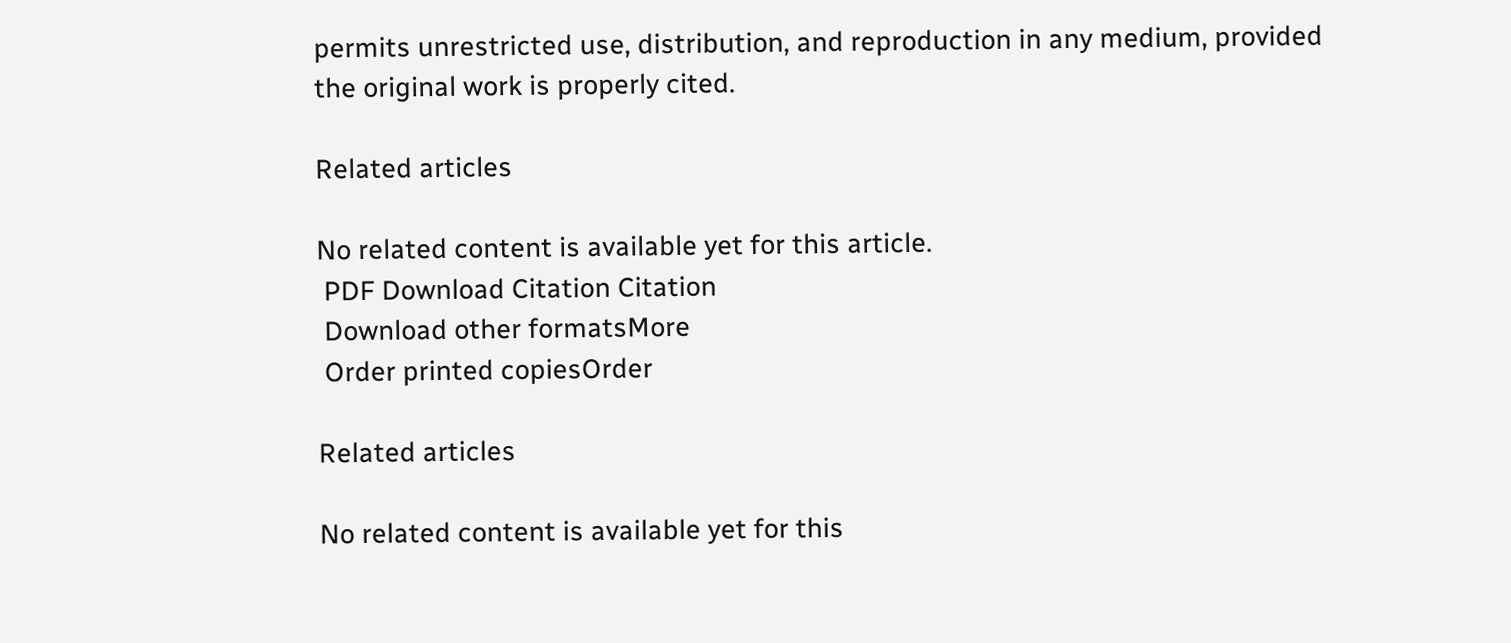permits unrestricted use, distribution, and reproduction in any medium, provided the original work is properly cited.

Related articles

No related content is available yet for this article.
 PDF Download Citation Citation
 Download other formatsMore
 Order printed copiesOrder

Related articles

No related content is available yet for this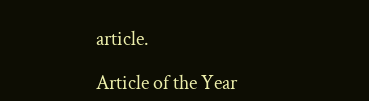article.

Article of the Year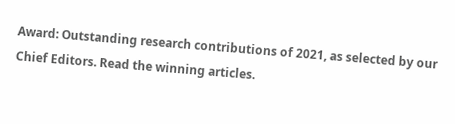Award: Outstanding research contributions of 2021, as selected by our Chief Editors. Read the winning articles.